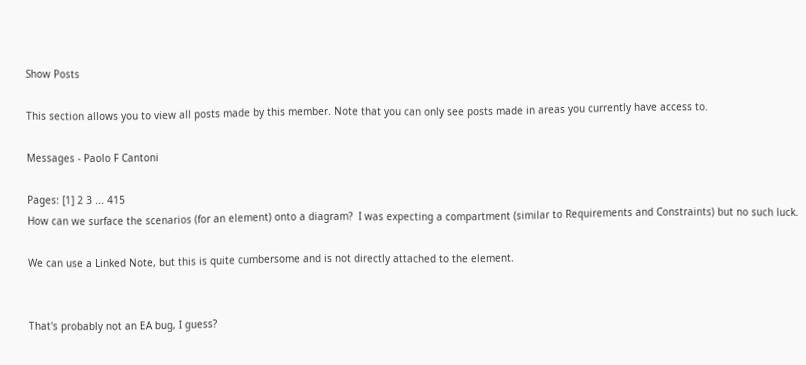Show Posts

This section allows you to view all posts made by this member. Note that you can only see posts made in areas you currently have access to.

Messages - Paolo F Cantoni

Pages: [1] 2 3 ... 415
How can we surface the scenarios (for an element) onto a diagram?  I was expecting a compartment (similar to Requirements and Constraints) but no such luck.

We can use a Linked Note, but this is quite cumbersome and is not directly attached to the element.


That's probably not an EA bug, I guess?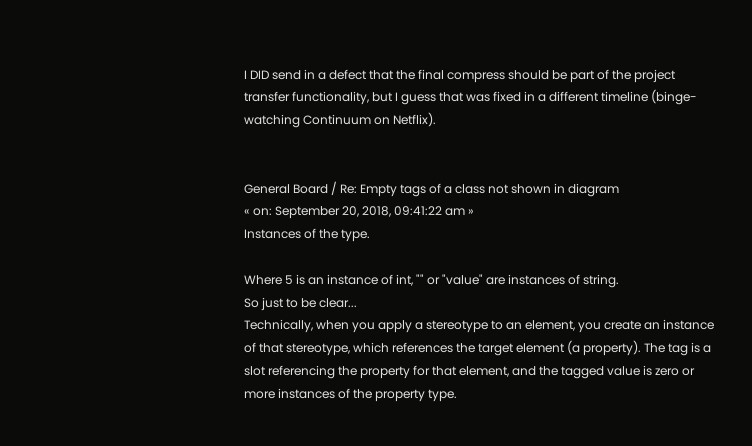I DID send in a defect that the final compress should be part of the project transfer functionality, but I guess that was fixed in a different timeline (binge-watching Continuum on Netflix).


General Board / Re: Empty tags of a class not shown in diagram
« on: September 20, 2018, 09:41:22 am »
Instances of the type.

Where 5 is an instance of int, "" or "value" are instances of string.
So just to be clear...
Technically, when you apply a stereotype to an element, you create an instance of that stereotype, which references the target element (a property). The tag is a slot referencing the property for that element, and the tagged value is zero or more instances of the property type.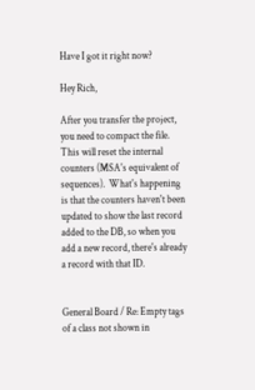Have I got it right now?

Hey Rich,

After you transfer the project, you need to compact the file.  This will reset the internal counters (MSA's equivalent of sequences).  What's happening is that the counters haven't been updated to show the last record added to the DB, so when you add a new record, there's already a record with that ID.


General Board / Re: Empty tags of a class not shown in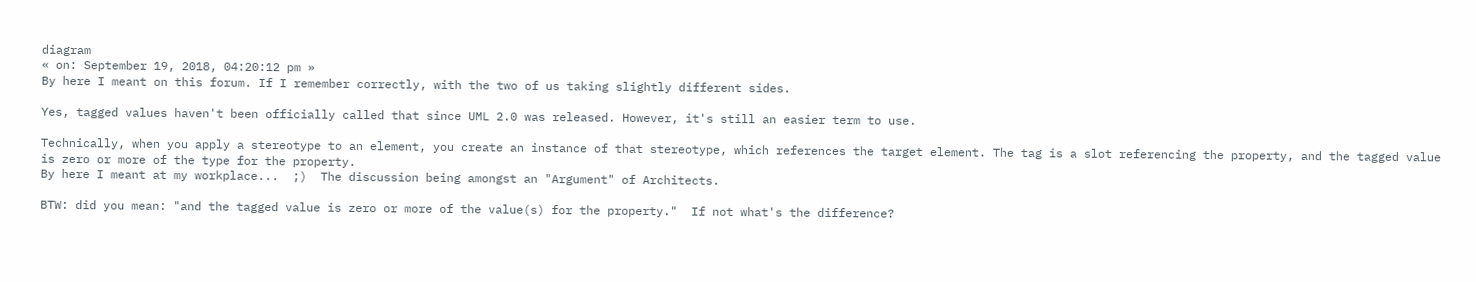diagram
« on: September 19, 2018, 04:20:12 pm »
By here I meant on this forum. If I remember correctly, with the two of us taking slightly different sides.

Yes, tagged values haven't been officially called that since UML 2.0 was released. However, it's still an easier term to use.

Technically, when you apply a stereotype to an element, you create an instance of that stereotype, which references the target element. The tag is a slot referencing the property, and the tagged value is zero or more of the type for the property.
By here I meant at my workplace...  ;)  The discussion being amongst an "Argument" of Architects.

BTW: did you mean: "and the tagged value is zero or more of the value(s) for the property."  If not what's the difference?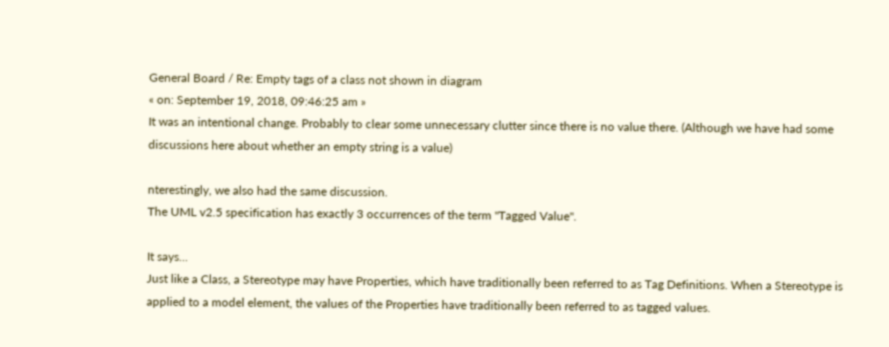General Board / Re: Empty tags of a class not shown in diagram
« on: September 19, 2018, 09:46:25 am »
It was an intentional change. Probably to clear some unnecessary clutter since there is no value there. (Although we have had some discussions here about whether an empty string is a value)

nterestingly, we also had the same discussion.
The UML v2.5 specification has exactly 3 occurrences of the term "Tagged Value".

It says...
Just like a Class, a Stereotype may have Properties, which have traditionally been referred to as Tag Definitions. When a Stereotype is applied to a model element, the values of the Properties have traditionally been referred to as tagged values.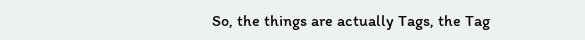So, the things are actually Tags, the Tag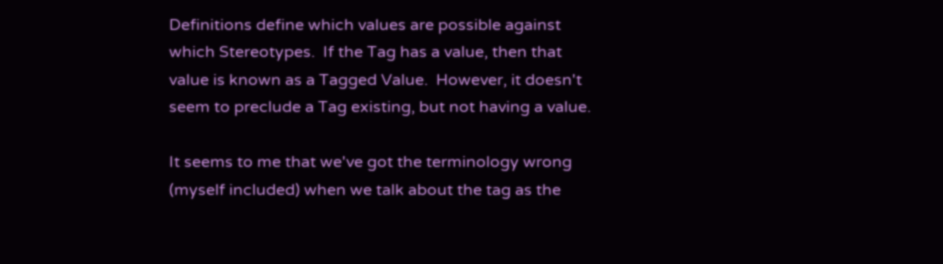Definitions define which values are possible against which Stereotypes.  If the Tag has a value, then that value is known as a Tagged Value.  However, it doesn't seem to preclude a Tag existing, but not having a value.

It seems to me that we've got the terminology wrong (myself included) when we talk about the tag as the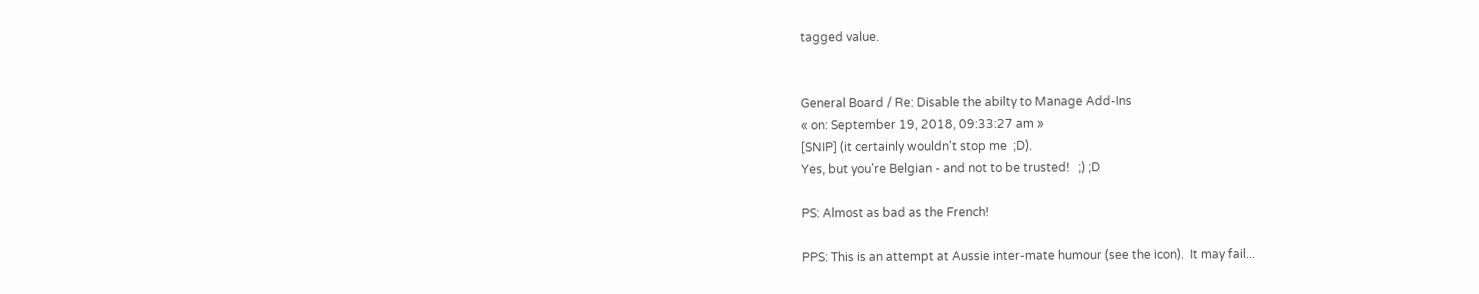tagged value.


General Board / Re: Disable the abilty to Manage Add-Ins
« on: September 19, 2018, 09:33:27 am »
[SNIP] (it certainly wouldn't stop me  ;D).
Yes, but you're Belgian - and not to be trusted!   ;) ;D

PS: Almost as bad as the French!

PPS: This is an attempt at Aussie inter-mate humour (see the icon).  It may fail...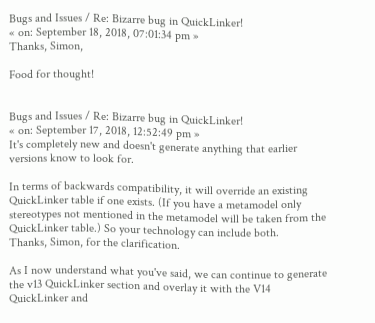Bugs and Issues / Re: Bizarre bug in QuickLinker!
« on: September 18, 2018, 07:01:34 pm »
Thanks, Simon,

Food for thought!


Bugs and Issues / Re: Bizarre bug in QuickLinker!
« on: September 17, 2018, 12:52:49 pm »
It's completely new and doesn't generate anything that earlier versions know to look for.

In terms of backwards compatibility, it will override an existing QuickLinker table if one exists. (If you have a metamodel only stereotypes not mentioned in the metamodel will be taken from the QuickLinker table.) So your technology can include both.
Thanks, Simon, for the clarification.

As I now understand what you've said, we can continue to generate the v13 QuickLinker section and overlay it with the V14 QuickLinker and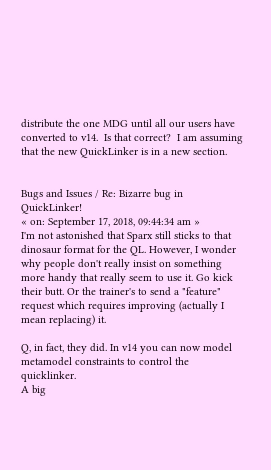distribute the one MDG until all our users have converted to v14.  Is that correct?  I am assuming that the new QuickLinker is in a new section.


Bugs and Issues / Re: Bizarre bug in QuickLinker!
« on: September 17, 2018, 09:44:34 am »
I'm not astonished that Sparx still sticks to that dinosaur format for the QL. However, I wonder why people don't really insist on something more handy that really seem to use it. Go kick their butt. Or the trainer's to send a "feature" request which requires improving (actually I mean replacing) it.

Q, in fact, they did. In v14 you can now model metamodel constraints to control the quicklinker.
A big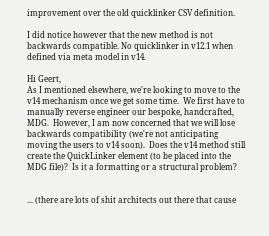improvement over the old quicklinker CSV definition.

I did notice however that the new method is not backwards compatible. No quicklinker in v12.1 when defined via meta model in v14.

Hi Geert,
As I mentioned elsewhere, we're looking to move to the v14 mechanism once we get some time.  We first have to manually reverse engineer our bespoke, handcrafted, MDG.  However, I am now concerned that we will lose backwards compatibility (we're not anticipating moving the users to v14 soon).  Does the v14 method still create the QuickLinker element (to be placed into the MDG file)?  Is it a formatting or a structural problem?


... (there are lots of shit architects out there that cause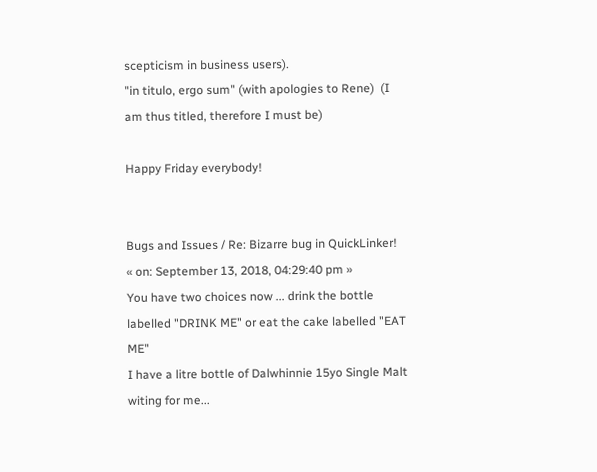scepticism in business users).
"in titulo, ergo sum" (with apologies to Rene)  (I am thus titled, therefore I must be)

Happy Friday everybody!


Bugs and Issues / Re: Bizarre bug in QuickLinker!
« on: September 13, 2018, 04:29:40 pm »
You have two choices now ... drink the bottle labelled "DRINK ME" or eat the cake labelled "EAT ME"
I have a litre bottle of Dalwhinnie 15yo Single Malt witing for me...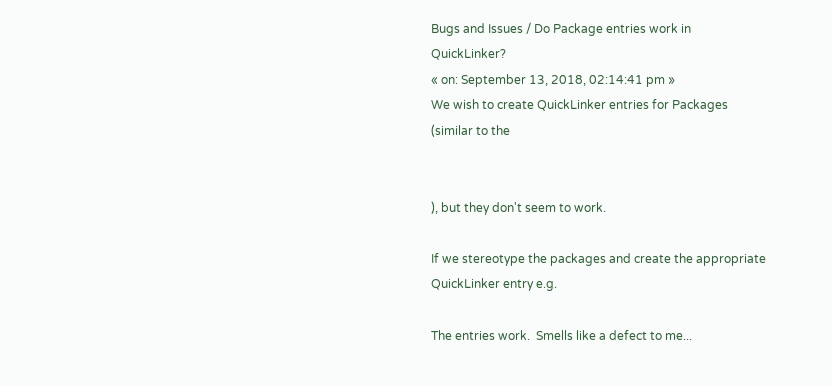Bugs and Issues / Do Package entries work in QuickLinker?
« on: September 13, 2018, 02:14:41 pm »
We wish to create QuickLinker entries for Packages (similar to the


), but they don't seem to work.

If we stereotype the packages and create the appropriate QuickLinker entry e.g.

The entries work.  Smells like a defect to me...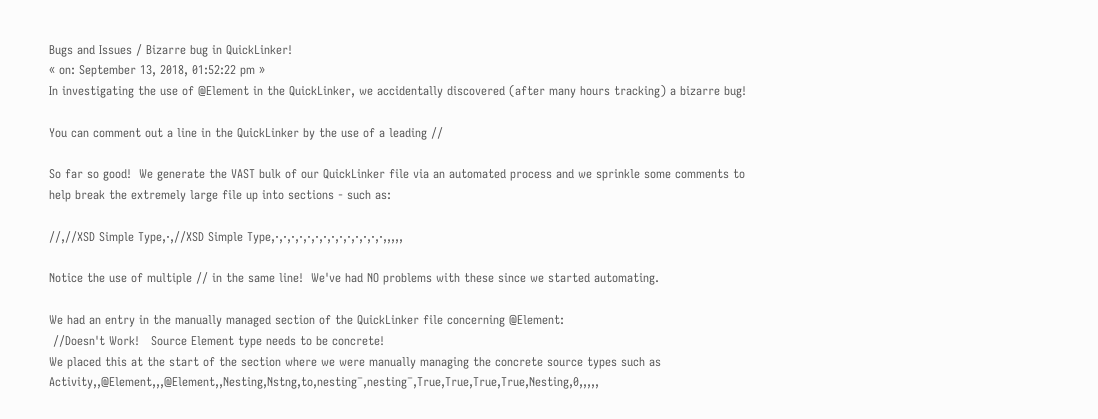Bugs and Issues / Bizarre bug in QuickLinker!
« on: September 13, 2018, 01:52:22 pm »
In investigating the use of @Element in the QuickLinker, we accidentally discovered (after many hours tracking) a bizarre bug!

You can comment out a line in the QuickLinker by the use of a leading //

So far so good!  We generate the VAST bulk of our QuickLinker file via an automated process and we sprinkle some comments to help break the extremely large file up into sections - such as:

//,//XSD Simple Type,·,//XSD Simple Type,·,·,·,·,·,·,·,·,·,·,·,·,·,·,,,,,

Notice the use of multiple // in the same line!  We've had NO problems with these since we started automating.

We had an entry in the manually managed section of the QuickLinker file concerning @Element:
 //Doesn't Work!   Source Element type needs to be concrete!
We placed this at the start of the section where we were manually managing the concrete source types such as Activity,,@Element,,,@Element,,Nesting,Nstng,to,nesting¯,nesting¯,True,True,True,True,Nesting,0,,,,,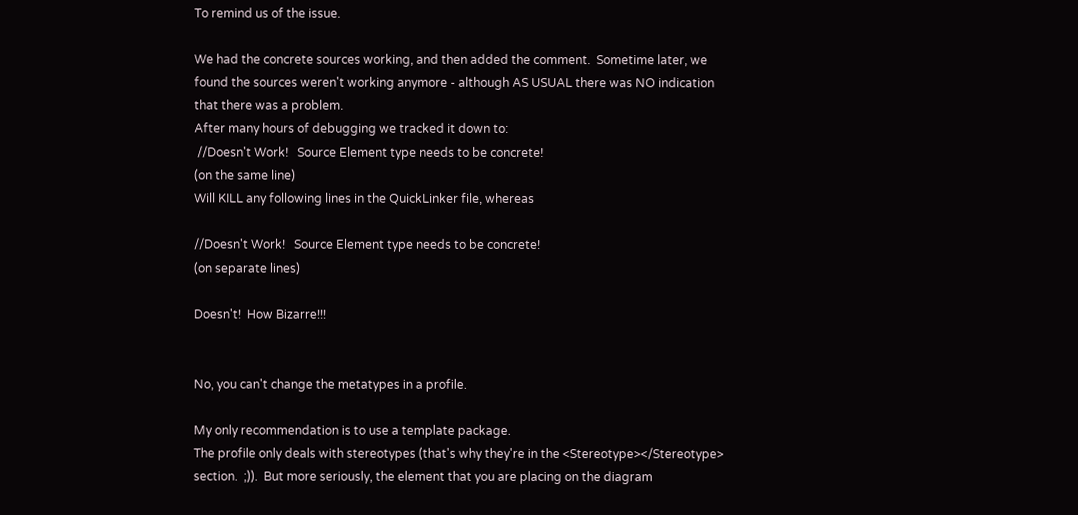To remind us of the issue.

We had the concrete sources working, and then added the comment.  Sometime later, we found the sources weren't working anymore - although AS USUAL there was NO indication that there was a problem.
After many hours of debugging we tracked it down to:
 //Doesn't Work!   Source Element type needs to be concrete!
(on the same line)
Will KILL any following lines in the QuickLinker file, whereas

//Doesn't Work!   Source Element type needs to be concrete!
(on separate lines)

Doesn't!  How Bizarre!!!


No, you can't change the metatypes in a profile.

My only recommendation is to use a template package.
The profile only deals with stereotypes (that's why they're in the <Stereotype></Stereotype> section.  ;)).  But more seriously, the element that you are placing on the diagram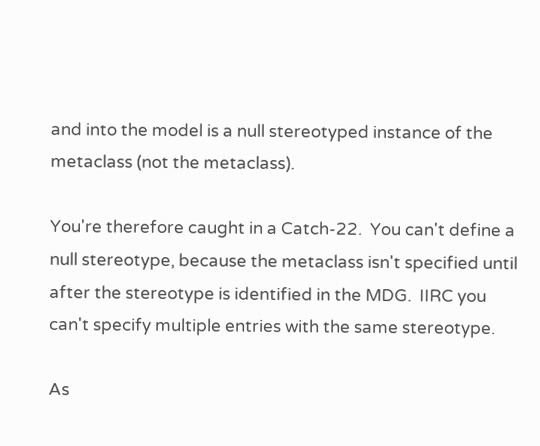and into the model is a null stereotyped instance of the metaclass (not the metaclass).

You're therefore caught in a Catch-22.  You can't define a null stereotype, because the metaclass isn't specified until after the stereotype is identified in the MDG.  IIRC you can't specify multiple entries with the same stereotype.

As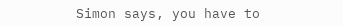Simon says, you have to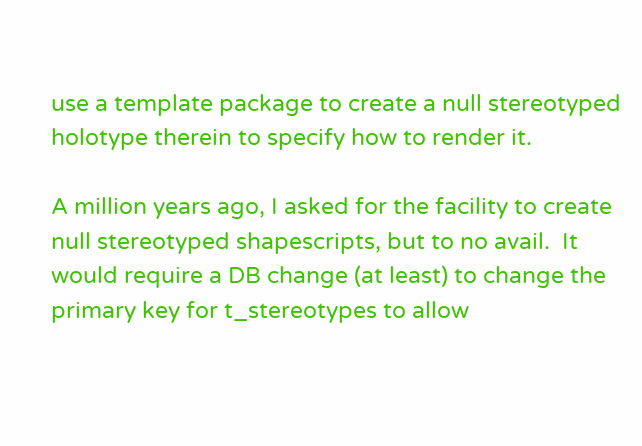use a template package to create a null stereotyped holotype therein to specify how to render it.

A million years ago, I asked for the facility to create null stereotyped shapescripts, but to no avail.  It would require a DB change (at least) to change the primary key for t_stereotypes to allow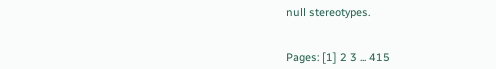null stereotypes.


Pages: [1] 2 3 ... 415